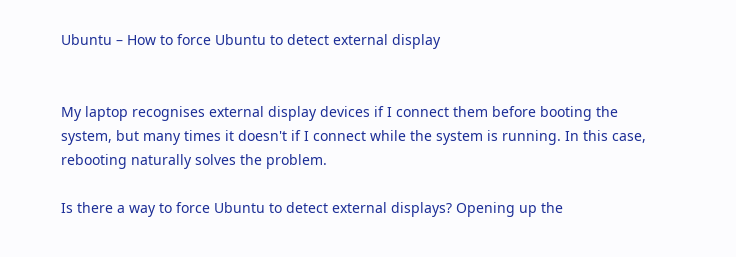Ubuntu – How to force Ubuntu to detect external display


My laptop recognises external display devices if I connect them before booting the system, but many times it doesn't if I connect while the system is running. In this case, rebooting naturally solves the problem.

Is there a way to force Ubuntu to detect external displays? Opening up the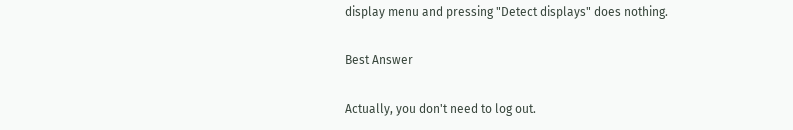display menu and pressing "Detect displays" does nothing.

Best Answer

Actually, you don't need to log out.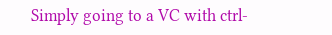Simply going to a VC with ctrl-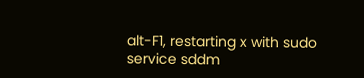alt-F1, restarting x with sudo service sddm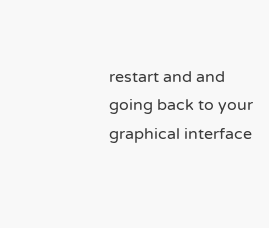restart and and going back to your graphical interface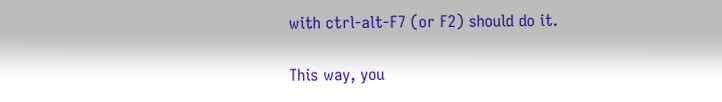with ctrl-alt-F7 (or F2) should do it.

This way, you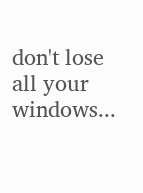don't lose all your windows...